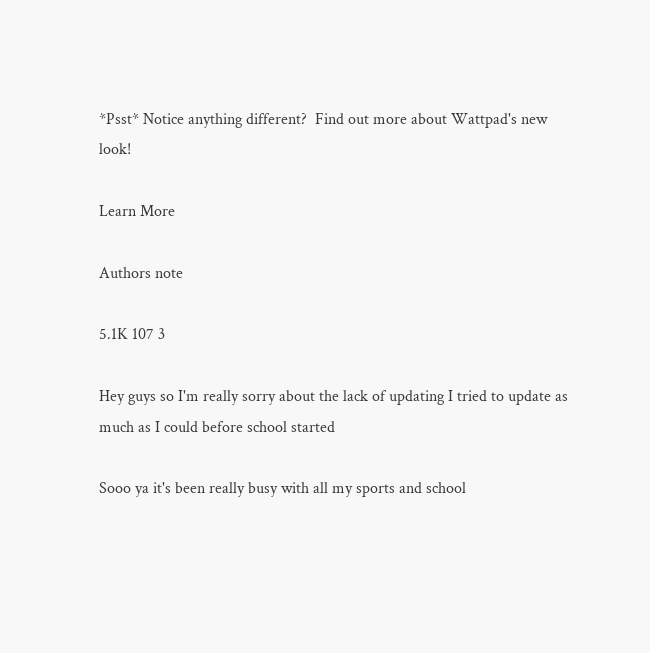*Psst* Notice anything different?  Find out more about Wattpad's new look!

Learn More

Authors note

5.1K 107 3

Hey guys so I'm really sorry about the lack of updating I tried to update as much as I could before school started

Sooo ya it's been really busy with all my sports and school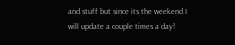and stuff but since its the weekend I will update a couple times a day!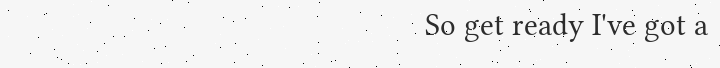So get ready I've got a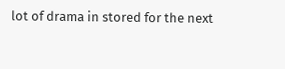lot of drama in stored for the next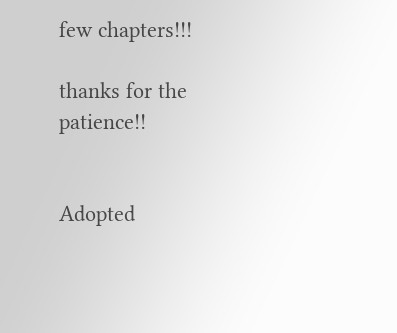few chapters!!!

thanks for the patience!!


Adopted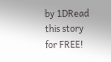by 1DRead this story for FREE!